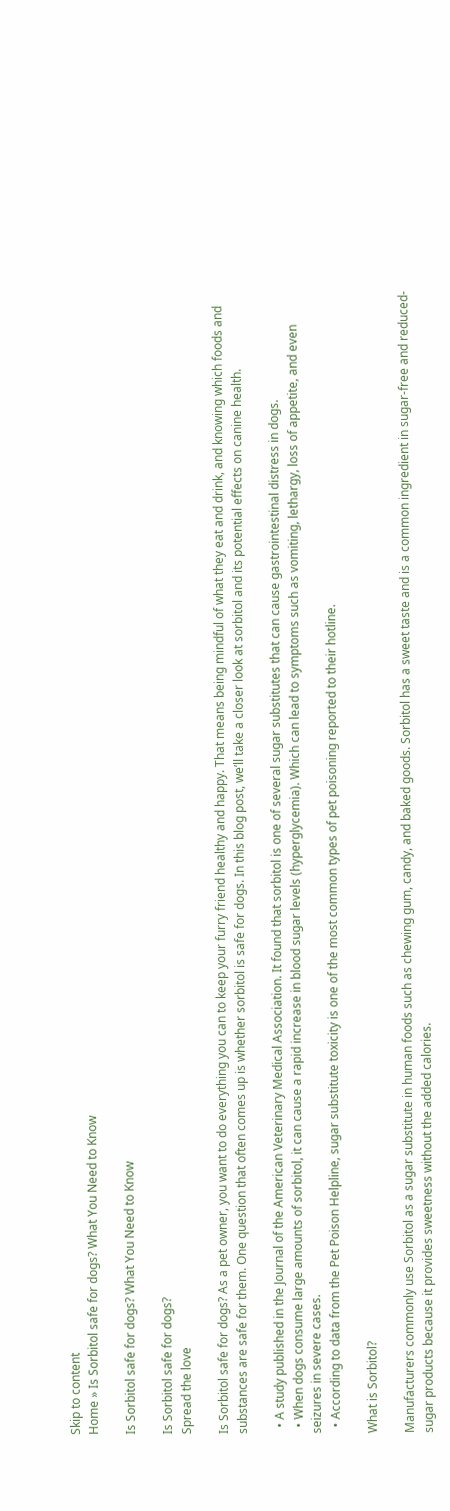Skip to content
Home » Is Sorbitol safe for dogs? What You Need to Know

Is Sorbitol safe for dogs? What You Need to Know

Is Sorbitol safe for dogs?
Spread the love

Is Sorbitol safe for dogs? As a pet owner, you want to do everything you can to keep your furry friend healthy and happy. That means being mindful of what they eat and drink, and knowing which foods and substances are safe for them. One question that often comes up is whether sorbitol is safe for dogs. In this blog post, we’ll take a closer look at sorbitol and its potential effects on canine health.

  • A study published in the Journal of the American Veterinary Medical Association. It found that sorbitol is one of several sugar substitutes that can cause gastrointestinal distress in dogs.
  • When dogs consume large amounts of sorbitol, it can cause a rapid increase in blood sugar levels (hyperglycemia). Which can lead to symptoms such as vomiting, lethargy, loss of appetite, and even seizures in severe cases.
  • According to data from the Pet Poison Helpline, sugar substitute toxicity is one of the most common types of pet poisoning reported to their hotline.

What is Sorbitol?

Manufacturers commonly use Sorbitol as a sugar substitute in human foods such as chewing gum, candy, and baked goods. Sorbitol has a sweet taste and is a common ingredient in sugar-free and reduced-sugar products because it provides sweetness without the added calories.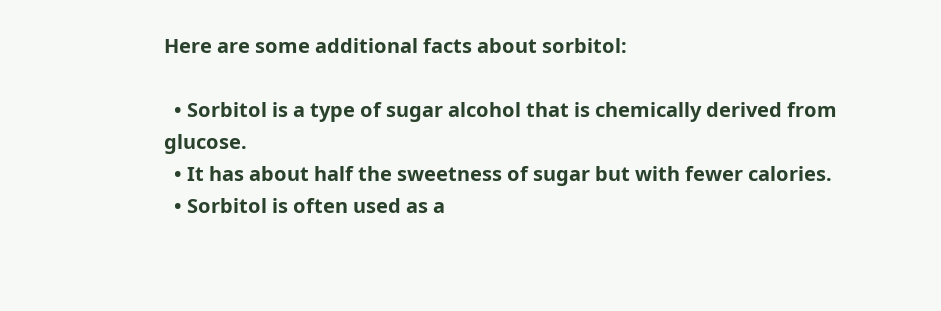Here are some additional facts about sorbitol:

  • Sorbitol is a type of sugar alcohol that is chemically derived from glucose.
  • It has about half the sweetness of sugar but with fewer calories.
  • Sorbitol is often used as a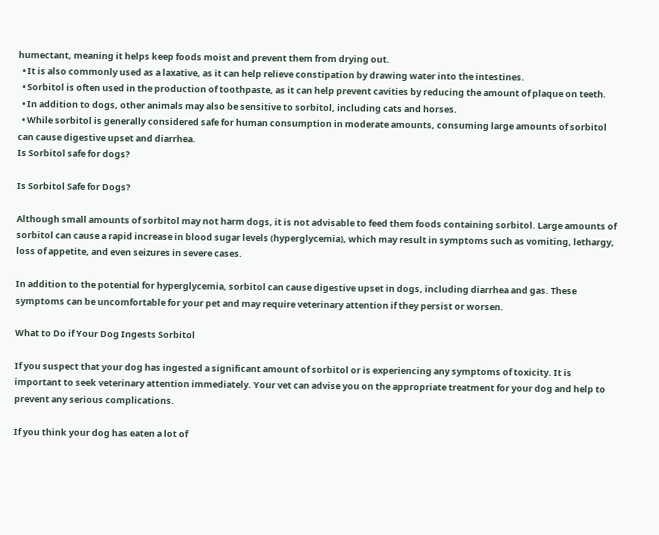humectant, meaning it helps keep foods moist and prevent them from drying out.
  • It is also commonly used as a laxative, as it can help relieve constipation by drawing water into the intestines.
  • Sorbitol is often used in the production of toothpaste, as it can help prevent cavities by reducing the amount of plaque on teeth.
  • In addition to dogs, other animals may also be sensitive to sorbitol, including cats and horses.
  • While sorbitol is generally considered safe for human consumption in moderate amounts, consuming large amounts of sorbitol can cause digestive upset and diarrhea.
Is Sorbitol safe for dogs?

Is Sorbitol Safe for Dogs?

Although small amounts of sorbitol may not harm dogs, it is not advisable to feed them foods containing sorbitol. Large amounts of sorbitol can cause a rapid increase in blood sugar levels (hyperglycemia), which may result in symptoms such as vomiting, lethargy, loss of appetite, and even seizures in severe cases.

In addition to the potential for hyperglycemia, sorbitol can cause digestive upset in dogs, including diarrhea and gas. These symptoms can be uncomfortable for your pet and may require veterinary attention if they persist or worsen.

What to Do if Your Dog Ingests Sorbitol

If you suspect that your dog has ingested a significant amount of sorbitol or is experiencing any symptoms of toxicity. It is important to seek veterinary attention immediately. Your vet can advise you on the appropriate treatment for your dog and help to prevent any serious complications.

If you think your dog has eaten a lot of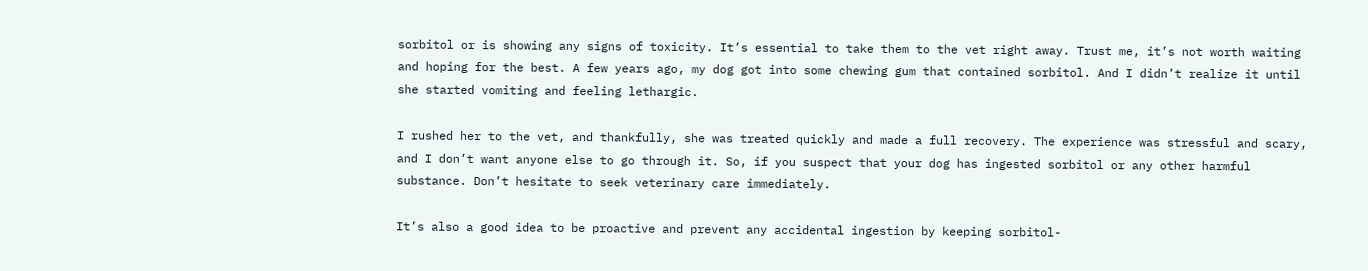sorbitol or is showing any signs of toxicity. It’s essential to take them to the vet right away. Trust me, it’s not worth waiting and hoping for the best. A few years ago, my dog got into some chewing gum that contained sorbitol. And I didn’t realize it until she started vomiting and feeling lethargic.

I rushed her to the vet, and thankfully, she was treated quickly and made a full recovery. The experience was stressful and scary, and I don’t want anyone else to go through it. So, if you suspect that your dog has ingested sorbitol or any other harmful substance. Don’t hesitate to seek veterinary care immediately.

It’s also a good idea to be proactive and prevent any accidental ingestion by keeping sorbitol-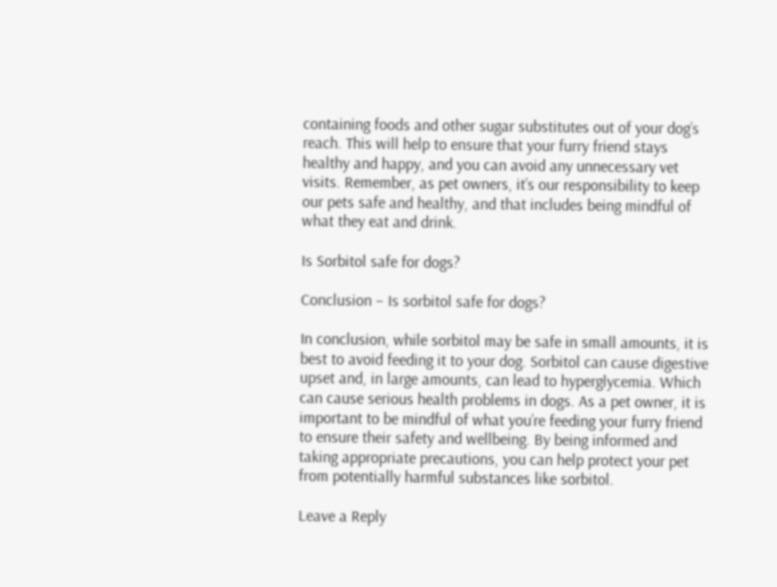containing foods and other sugar substitutes out of your dog’s reach. This will help to ensure that your furry friend stays healthy and happy, and you can avoid any unnecessary vet visits. Remember, as pet owners, it’s our responsibility to keep our pets safe and healthy, and that includes being mindful of what they eat and drink.

Is Sorbitol safe for dogs?

Conclusion – Is sorbitol safe for dogs?

In conclusion, while sorbitol may be safe in small amounts, it is best to avoid feeding it to your dog. Sorbitol can cause digestive upset and, in large amounts, can lead to hyperglycemia. Which can cause serious health problems in dogs. As a pet owner, it is important to be mindful of what you’re feeding your furry friend to ensure their safety and wellbeing. By being informed and taking appropriate precautions, you can help protect your pet from potentially harmful substances like sorbitol.

Leave a Reply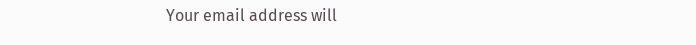Your email address will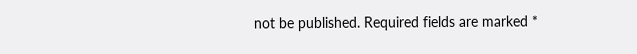not be published. Required fields are marked *